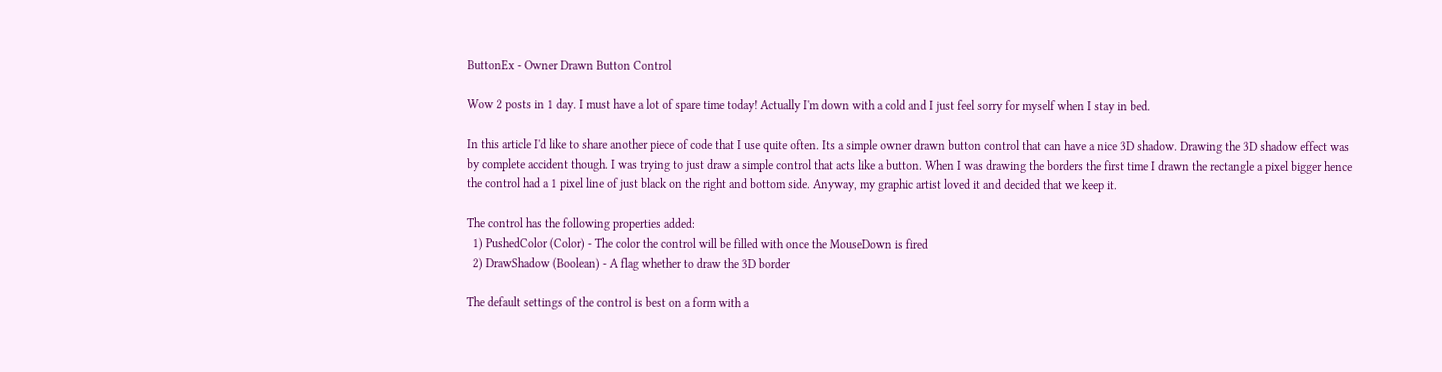ButtonEx - Owner Drawn Button Control

Wow 2 posts in 1 day. I must have a lot of spare time today! Actually I'm down with a cold and I just feel sorry for myself when I stay in bed.

In this article I'd like to share another piece of code that I use quite often. Its a simple owner drawn button control that can have a nice 3D shadow. Drawing the 3D shadow effect was by complete accident though. I was trying to just draw a simple control that acts like a button. When I was drawing the borders the first time I drawn the rectangle a pixel bigger hence the control had a 1 pixel line of just black on the right and bottom side. Anyway, my graphic artist loved it and decided that we keep it.

The control has the following properties added:
  1) PushedColor (Color) - The color the control will be filled with once the MouseDown is fired
  2) DrawShadow (Boolean) - A flag whether to draw the 3D border

The default settings of the control is best on a form with a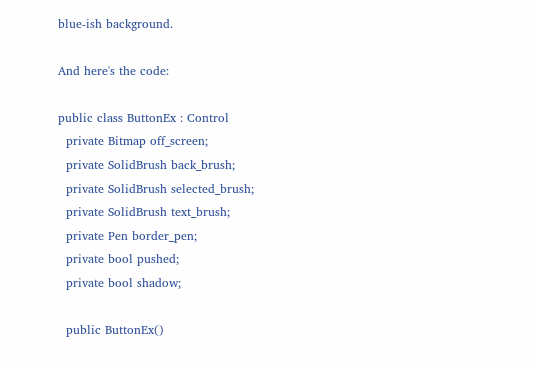blue-ish background.

And here's the code:

public class ButtonEx : Control
  private Bitmap off_screen;
  private SolidBrush back_brush;
  private SolidBrush selected_brush;
  private SolidBrush text_brush;
  private Pen border_pen;
  private bool pushed;
  private bool shadow;

  public ButtonEx()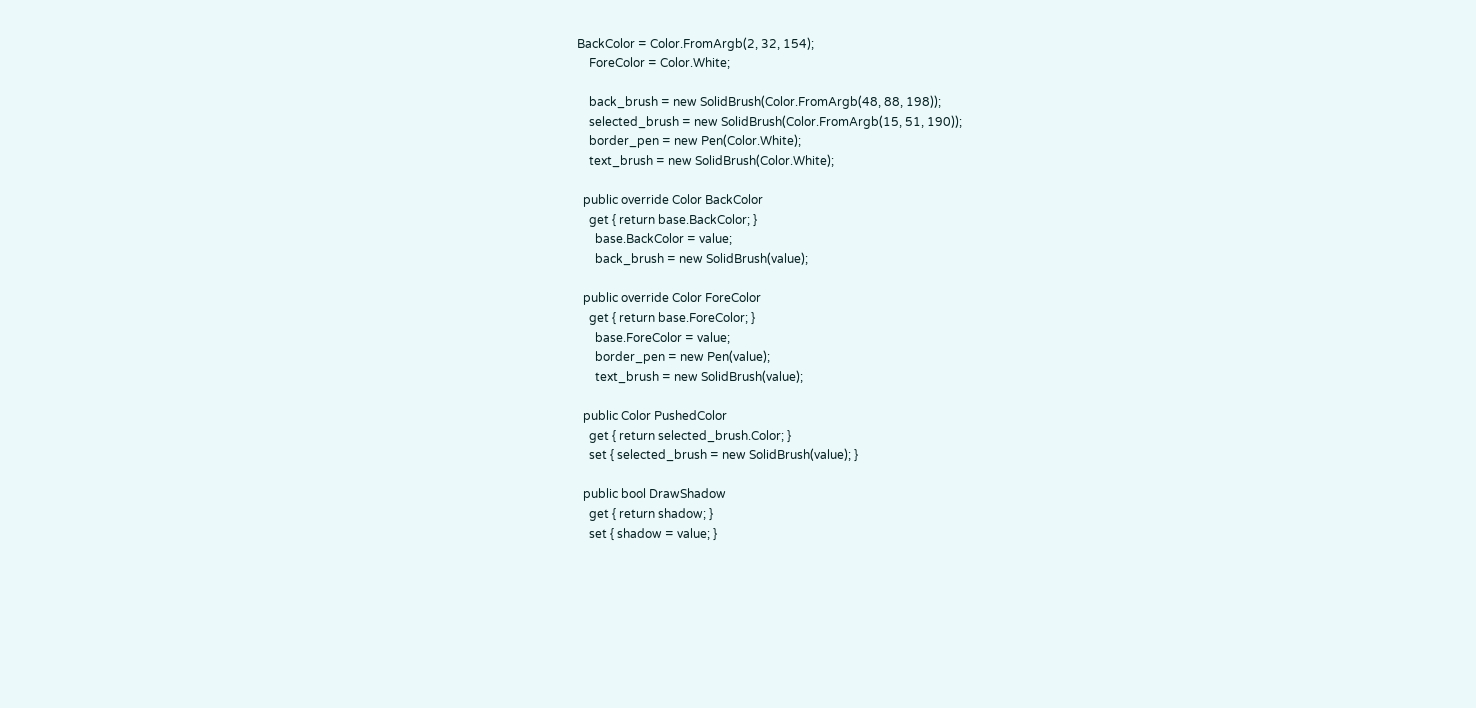BackColor = Color.FromArgb(2, 32, 154);
    ForeColor = Color.White;

    back_brush = new SolidBrush(Color.FromArgb(48, 88, 198));
    selected_brush = new SolidBrush(Color.FromArgb(15, 51, 190));
    border_pen = new Pen(Color.White);
    text_brush = new SolidBrush(Color.White);

  public override Color BackColor
    get { return base.BackColor; }
      base.BackColor = value;
      back_brush = new SolidBrush(value);

  public override Color ForeColor
    get { return base.ForeColor; }
      base.ForeColor = value;
      border_pen = new Pen(value);
      text_brush = new SolidBrush(value);

  public Color PushedColor
    get { return selected_brush.Color; }
    set { selected_brush = new SolidBrush(value); }

  public bool DrawShadow
    get { return shadow; }
    set { shadow = value; }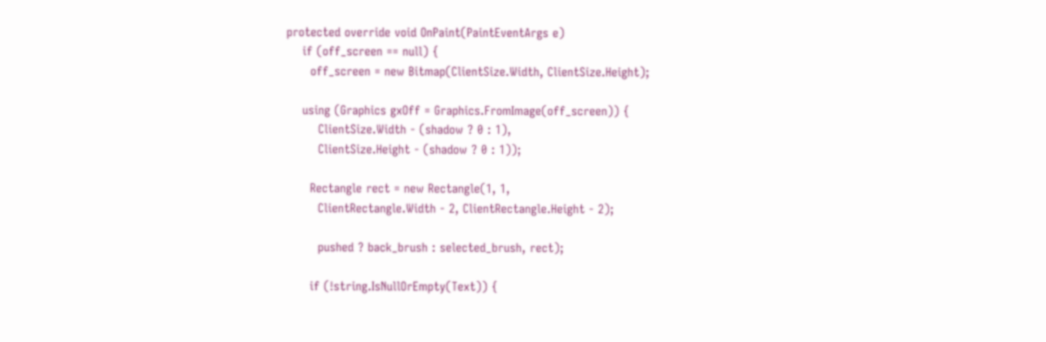protected override void OnPaint(PaintEventArgs e)
    if (off_screen == null) {
      off_screen = new Bitmap(ClientSize.Width, ClientSize.Height);

    using (Graphics gxOff = Graphics.FromImage(off_screen)) {
        ClientSize.Width - (shadow ? 0 : 1),
        ClientSize.Height - (shadow ? 0 : 1));

      Rectangle rect = new Rectangle(1, 1,
        ClientRectangle.Width - 2, ClientRectangle.Height - 2);

        pushed ? back_brush : selected_brush, rect);

      if (!string.IsNullOrEmpty(Text)) {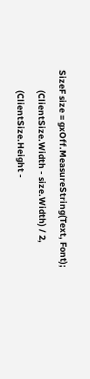SizeF size = gxOff.MeasureString(Text, Font);
          (ClientSize.Width - size.Width) / 2,
          (ClientSize.Height -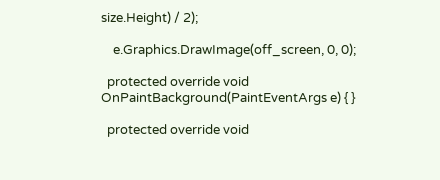size.Height) / 2);

    e.Graphics.DrawImage(off_screen, 0, 0);

  protected override void OnPaintBackground(PaintEventArgs e) { }

  protected override void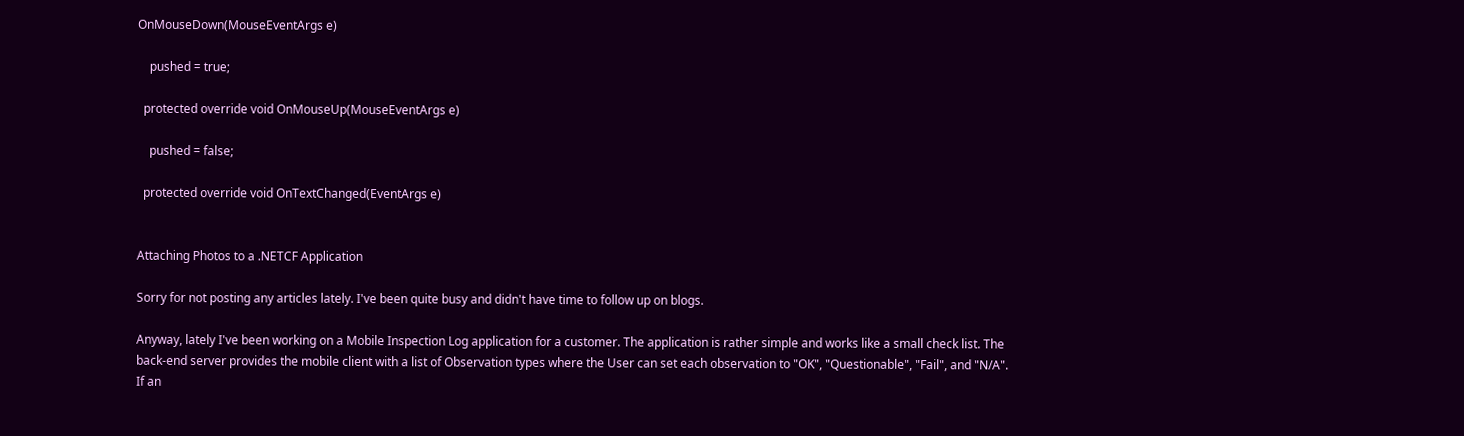OnMouseDown(MouseEventArgs e)

    pushed = true;

  protected override void OnMouseUp(MouseEventArgs e)

    pushed = false;

  protected override void OnTextChanged(EventArgs e)


Attaching Photos to a .NETCF Application

Sorry for not posting any articles lately. I've been quite busy and didn't have time to follow up on blogs.

Anyway, lately I've been working on a Mobile Inspection Log application for a customer. The application is rather simple and works like a small check list. The back-end server provides the mobile client with a list of Observation types where the User can set each observation to "OK", "Questionable", "Fail", and "N/A". If an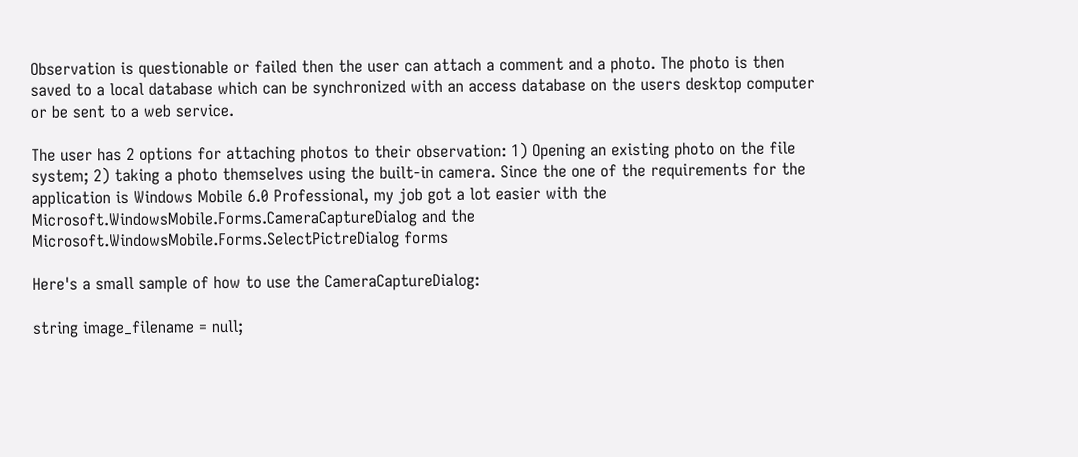Observation is questionable or failed then the user can attach a comment and a photo. The photo is then saved to a local database which can be synchronized with an access database on the users desktop computer or be sent to a web service.

The user has 2 options for attaching photos to their observation: 1) Opening an existing photo on the file system; 2) taking a photo themselves using the built-in camera. Since the one of the requirements for the application is Windows Mobile 6.0 Professional, my job got a lot easier with the Microsoft.WindowsMobile.Forms.CameraCaptureDialog and the Microsoft.WindowsMobile.Forms.SelectPictreDialog forms

Here's a small sample of how to use the CameraCaptureDialog:

string image_filename = null;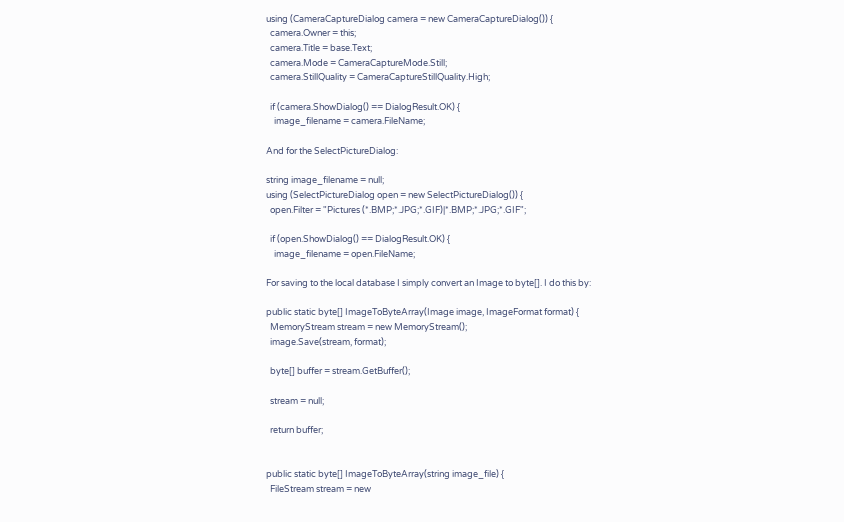using (CameraCaptureDialog camera = new CameraCaptureDialog()) {
  camera.Owner = this;
  camera.Title = base.Text;
  camera.Mode = CameraCaptureMode.Still;
  camera.StillQuality = CameraCaptureStillQuality.High;

  if (camera.ShowDialog() == DialogResult.OK) {
    image_filename = camera.FileName;

And for the SelectPictureDialog:

string image_filename = null;
using (SelectPictureDialog open = new SelectPictureDialog()) {
  open.Filter = "Pictures (*.BMP;*.JPG;*.GIF)|*.BMP;*.JPG;*.GIF";

  if (open.ShowDialog() == DialogResult.OK) {
    image_filename = open.FileName;

For saving to the local database I simply convert an Image to byte[]. I do this by:

public static byte[] ImageToByteArray(Image image, ImageFormat format) {
  MemoryStream stream = new MemoryStream();
  image.Save(stream, format);

  byte[] buffer = stream.GetBuffer();

  stream = null;

  return buffer;


public static byte[] ImageToByteArray(string image_file) {
  FileStream stream = new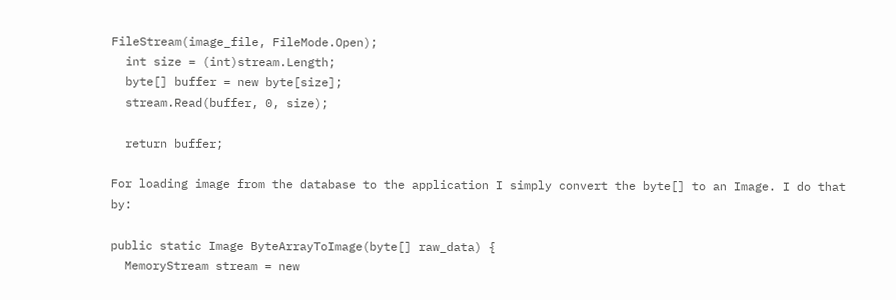FileStream(image_file, FileMode.Open);
  int size = (int)stream.Length;
  byte[] buffer = new byte[size];
  stream.Read(buffer, 0, size);

  return buffer;

For loading image from the database to the application I simply convert the byte[] to an Image. I do that by:

public static Image ByteArrayToImage(byte[] raw_data) {
  MemoryStream stream = new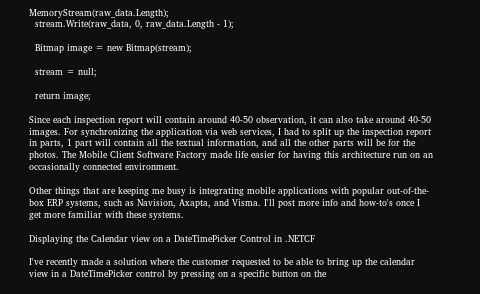MemoryStream(raw_data.Length);
  stream.Write(raw_data, 0, raw_data.Length - 1);

  Bitmap image = new Bitmap(stream);

  stream = null;

  return image;

Since each inspection report will contain around 40-50 observation, it can also take around 40-50 images. For synchronizing the application via web services, I had to split up the inspection report in parts, 1 part will contain all the textual information, and all the other parts will be for the photos. The Mobile Client Software Factory made life easier for having this architecture run on an occasionally connected environment.

Other things that are keeping me busy is integrating mobile applications with popular out-of-the-box ERP systems, such as Navision, Axapta, and Visma. I'll post more info and how-to's once I get more familiar with these systems.

Displaying the Calendar view on a DateTimePicker Control in .NETCF

I've recently made a solution where the customer requested to be able to bring up the calendar view in a DateTimePicker control by pressing on a specific button on the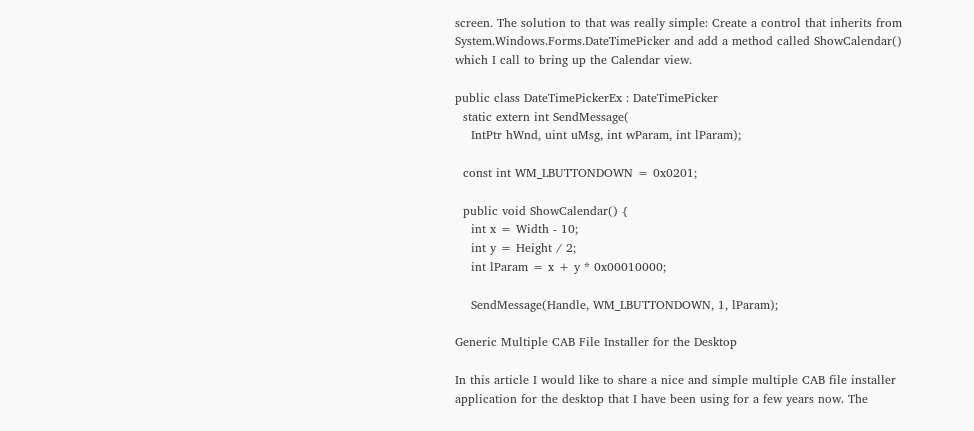screen. The solution to that was really simple: Create a control that inherits from System.Windows.Forms.DateTimePicker and add a method called ShowCalendar() which I call to bring up the Calendar view.

public class DateTimePickerEx : DateTimePicker
  static extern int SendMessage(
    IntPtr hWnd, uint uMsg, int wParam, int lParam);

  const int WM_LBUTTONDOWN = 0x0201;

  public void ShowCalendar() {
    int x = Width - 10;
    int y = Height / 2;
    int lParam = x + y * 0x00010000;

    SendMessage(Handle, WM_LBUTTONDOWN, 1, lParam);

Generic Multiple CAB File Installer for the Desktop

In this article I would like to share a nice and simple multiple CAB file installer application for the desktop that I have been using for a few years now. The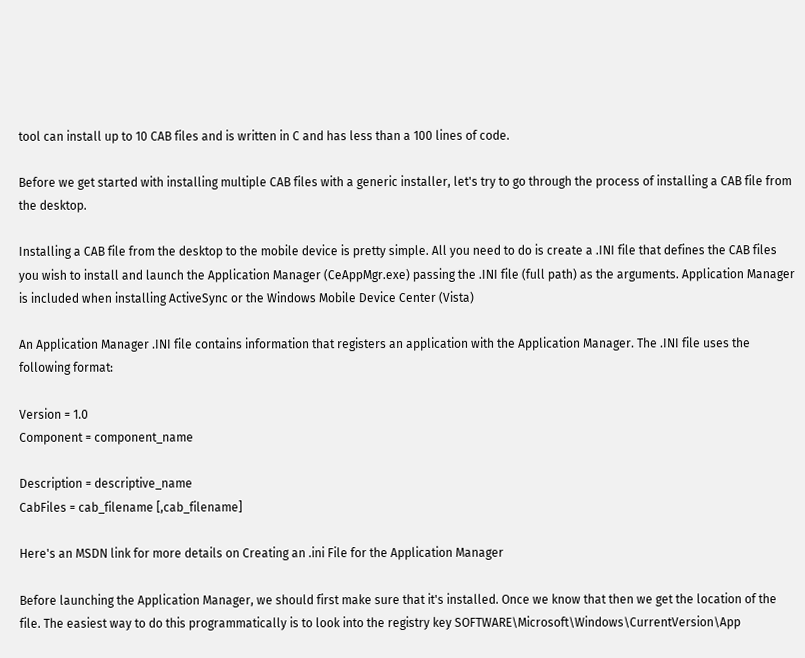tool can install up to 10 CAB files and is written in C and has less than a 100 lines of code.

Before we get started with installing multiple CAB files with a generic installer, let's try to go through the process of installing a CAB file from the desktop.

Installing a CAB file from the desktop to the mobile device is pretty simple. All you need to do is create a .INI file that defines the CAB files you wish to install and launch the Application Manager (CeAppMgr.exe) passing the .INI file (full path) as the arguments. Application Manager is included when installing ActiveSync or the Windows Mobile Device Center (Vista)

An Application Manager .INI file contains information that registers an application with the Application Manager. The .INI file uses the following format:

Version = 1.0
Component = component_name

Description = descriptive_name
CabFiles = cab_filename [,cab_filename]

Here's an MSDN link for more details on Creating an .ini File for the Application Manager

Before launching the Application Manager, we should first make sure that it's installed. Once we know that then we get the location of the file. The easiest way to do this programmatically is to look into the registry key SOFTWARE\Microsoft\Windows\CurrentVersion\App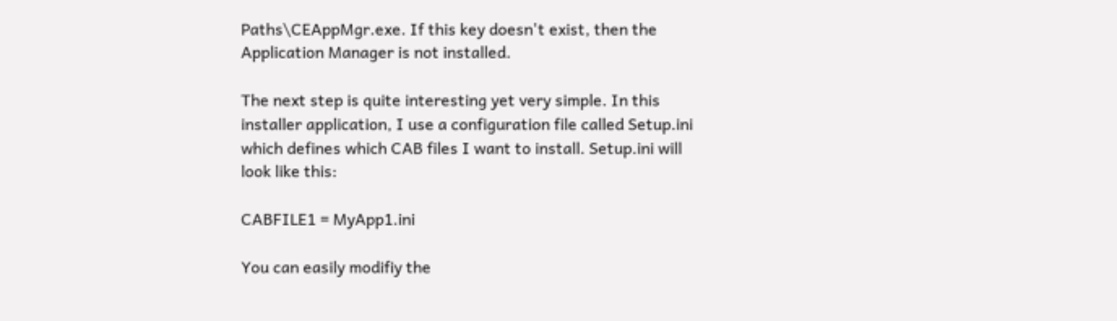Paths\CEAppMgr.exe. If this key doesn't exist, then the Application Manager is not installed.

The next step is quite interesting yet very simple. In this installer application, I use a configuration file called Setup.ini which defines which CAB files I want to install. Setup.ini will look like this:

CABFILE1 = MyApp1.ini

You can easily modifiy the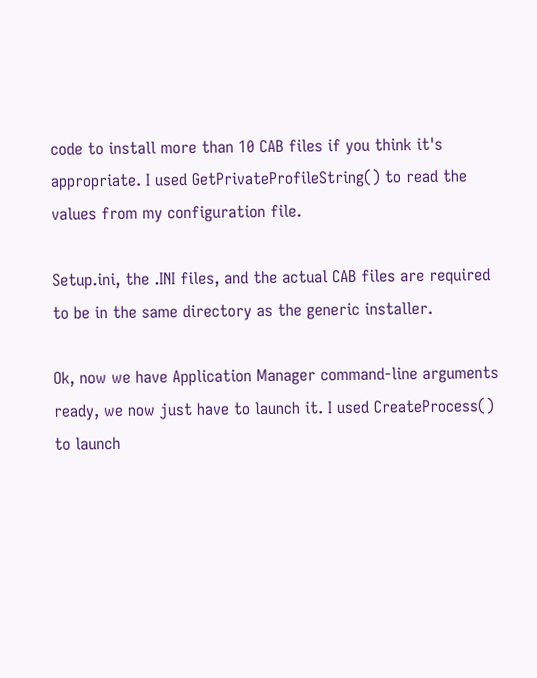code to install more than 10 CAB files if you think it's appropriate. I used GetPrivateProfileString() to read the values from my configuration file.

Setup.ini, the .INI files, and the actual CAB files are required to be in the same directory as the generic installer.

Ok, now we have Application Manager command-line arguments ready, we now just have to launch it. I used CreateProcess() to launch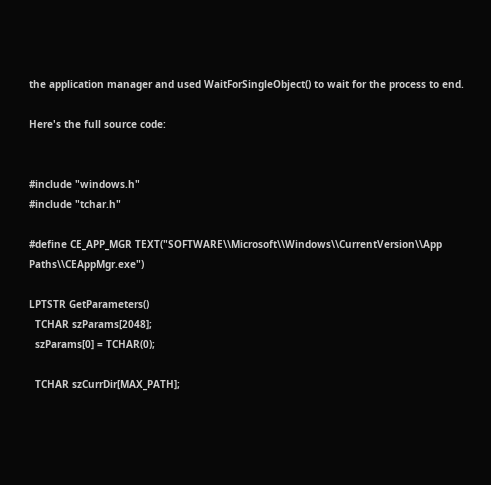the application manager and used WaitForSingleObject() to wait for the process to end.

Here's the full source code:


#include "windows.h"
#include "tchar.h"

#define CE_APP_MGR TEXT("SOFTWARE\\Microsoft\\Windows\\CurrentVersion\\App Paths\\CEAppMgr.exe")

LPTSTR GetParameters()
  TCHAR szParams[2048];
  szParams[0] = TCHAR(0);

  TCHAR szCurrDir[MAX_PATH];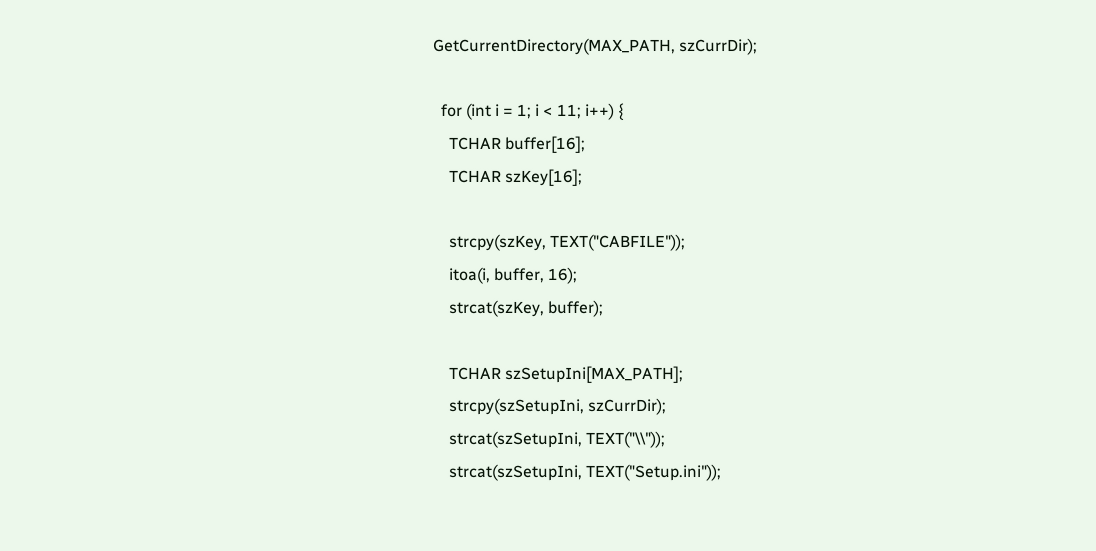GetCurrentDirectory(MAX_PATH, szCurrDir);

  for (int i = 1; i < 11; i++) {
    TCHAR buffer[16];
    TCHAR szKey[16];

    strcpy(szKey, TEXT("CABFILE"));
    itoa(i, buffer, 16);
    strcat(szKey, buffer);

    TCHAR szSetupIni[MAX_PATH];
    strcpy(szSetupIni, szCurrDir);
    strcat(szSetupIni, TEXT("\\"));
    strcat(szSetupIni, TEXT("Setup.ini"));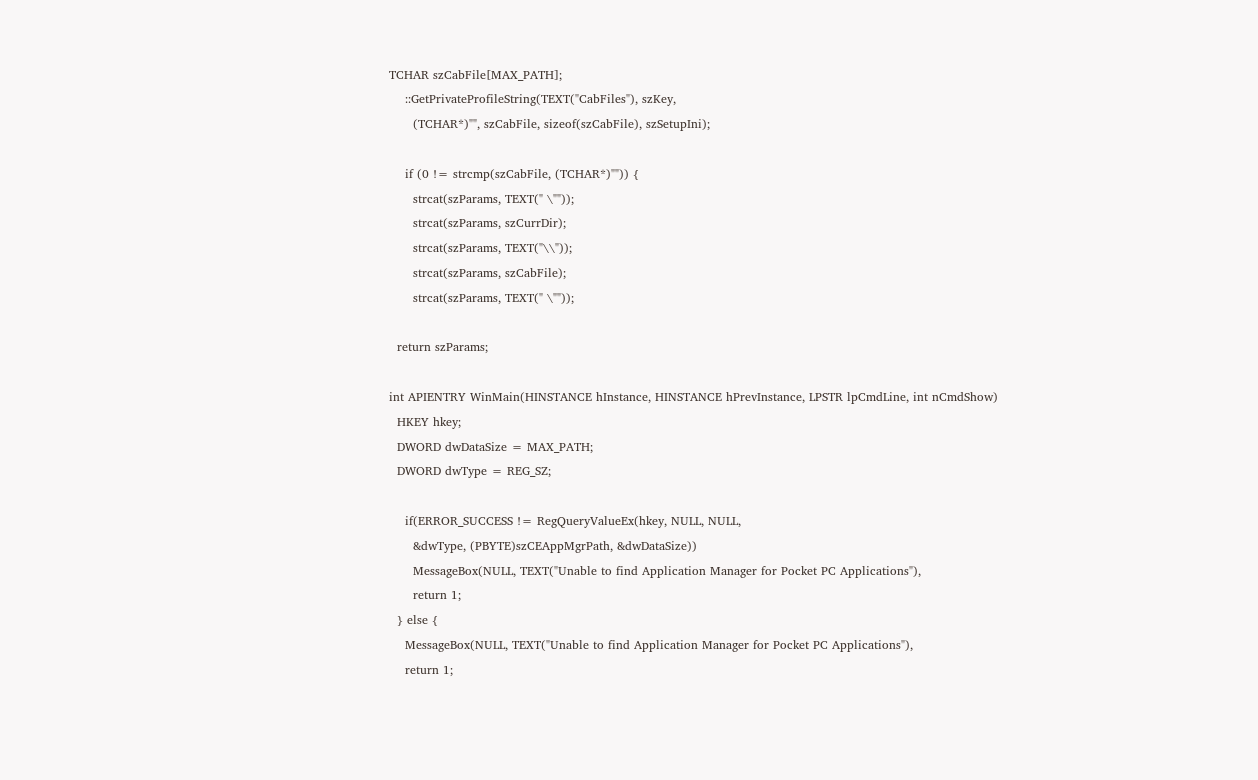TCHAR szCabFile[MAX_PATH];
    ::GetPrivateProfileString(TEXT("CabFiles"), szKey,
      (TCHAR*)"", szCabFile, sizeof(szCabFile), szSetupIni);

    if (0 != strcmp(szCabFile, (TCHAR*)"")) {
      strcat(szParams, TEXT(" \""));
      strcat(szParams, szCurrDir);
      strcat(szParams, TEXT("\\"));
      strcat(szParams, szCabFile);
      strcat(szParams, TEXT(" \""));

  return szParams;

int APIENTRY WinMain(HINSTANCE hInstance, HINSTANCE hPrevInstance, LPSTR lpCmdLine, int nCmdShow)
  HKEY hkey;
  DWORD dwDataSize = MAX_PATH;
  DWORD dwType = REG_SZ;

    if(ERROR_SUCCESS != RegQueryValueEx(hkey, NULL, NULL,
      &dwType, (PBYTE)szCEAppMgrPath, &dwDataSize))
      MessageBox(NULL, TEXT("Unable to find Application Manager for Pocket PC Applications"),
      return 1;
  } else {
    MessageBox(NULL, TEXT("Unable to find Application Manager for Pocket PC Applications"),
    return 1;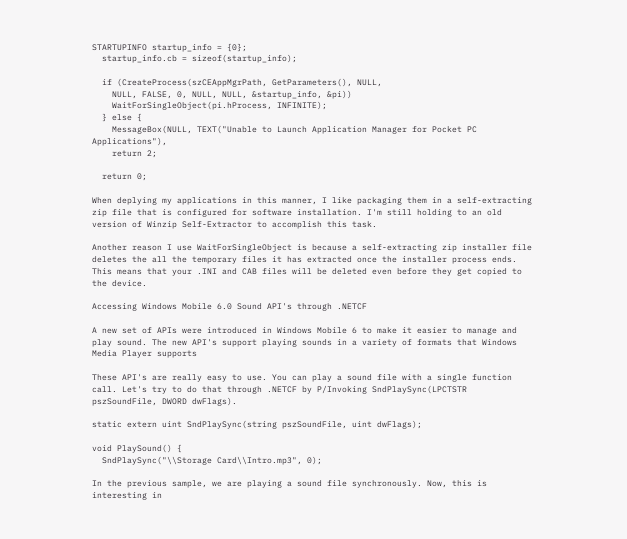STARTUPINFO startup_info = {0};
  startup_info.cb = sizeof(startup_info);

  if (CreateProcess(szCEAppMgrPath, GetParameters(), NULL,
    NULL, FALSE, 0, NULL, NULL, &startup_info, &pi))
    WaitForSingleObject(pi.hProcess, INFINITE);
  } else {
    MessageBox(NULL, TEXT("Unable to Launch Application Manager for Pocket PC Applications"),
    return 2;

  return 0;

When deplying my applications in this manner, I like packaging them in a self-extracting zip file that is configured for software installation. I'm still holding to an old version of Winzip Self-Extractor to accomplish this task.

Another reason I use WaitForSingleObject is because a self-extracting zip installer file deletes the all the temporary files it has extracted once the installer process ends. This means that your .INI and CAB files will be deleted even before they get copied to the device.

Accessing Windows Mobile 6.0 Sound API's through .NETCF

A new set of APIs were introduced in Windows Mobile 6 to make it easier to manage and play sound. The new API's support playing sounds in a variety of formats that Windows Media Player supports

These API's are really easy to use. You can play a sound file with a single function call. Let's try to do that through .NETCF by P/Invoking SndPlaySync(LPCTSTR pszSoundFile, DWORD dwFlags).

static extern uint SndPlaySync(string pszSoundFile, uint dwFlags);

void PlaySound() {
  SndPlaySync("\\Storage Card\\Intro.mp3", 0);

In the previous sample, we are playing a sound file synchronously. Now, this is interesting in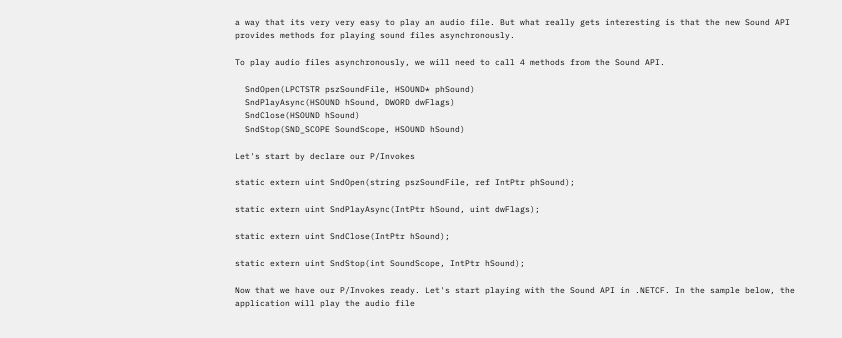a way that its very very easy to play an audio file. But what really gets interesting is that the new Sound API provides methods for playing sound files asynchronously.

To play audio files asynchronously, we will need to call 4 methods from the Sound API.

  SndOpen(LPCTSTR pszSoundFile, HSOUND* phSound)
  SndPlayAsync(HSOUND hSound, DWORD dwFlags)
  SndClose(HSOUND hSound)
  SndStop(SND_SCOPE SoundScope, HSOUND hSound)

Let's start by declare our P/Invokes

static extern uint SndOpen(string pszSoundFile, ref IntPtr phSound);

static extern uint SndPlayAsync(IntPtr hSound, uint dwFlags);

static extern uint SndClose(IntPtr hSound);

static extern uint SndStop(int SoundScope, IntPtr hSound);

Now that we have our P/Invokes ready. Let's start playing with the Sound API in .NETCF. In the sample below, the application will play the audio file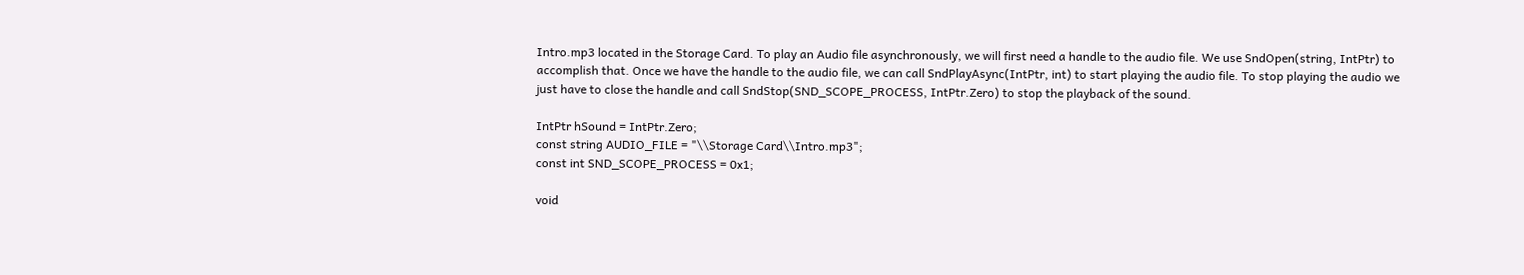Intro.mp3 located in the Storage Card. To play an Audio file asynchronously, we will first need a handle to the audio file. We use SndOpen(string, IntPtr) to accomplish that. Once we have the handle to the audio file, we can call SndPlayAsync(IntPtr, int) to start playing the audio file. To stop playing the audio we just have to close the handle and call SndStop(SND_SCOPE_PROCESS, IntPtr.Zero) to stop the playback of the sound.

IntPtr hSound = IntPtr.Zero;
const string AUDIO_FILE = "\\Storage Card\\Intro.mp3";
const int SND_SCOPE_PROCESS = 0x1;

void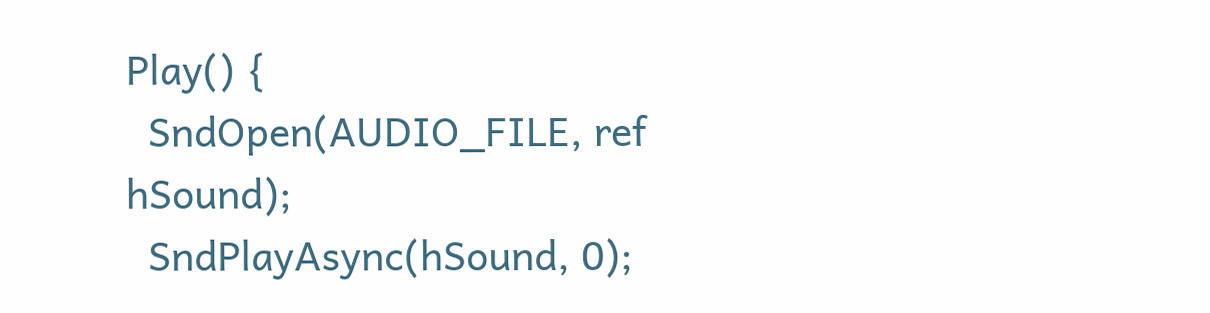Play() {
  SndOpen(AUDIO_FILE, ref hSound);
  SndPlayAsync(hSound, 0);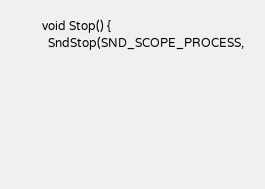void Stop() {
  SndStop(SND_SCOPE_PROCESS,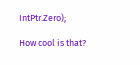IntPtr.Zero);

How cool is that?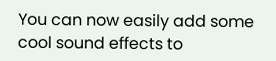You can now easily add some cool sound effects to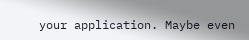your application. Maybe even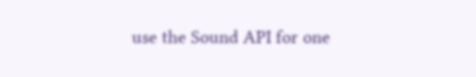use the Sound API for one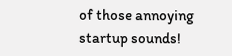of those annoying startup sounds!